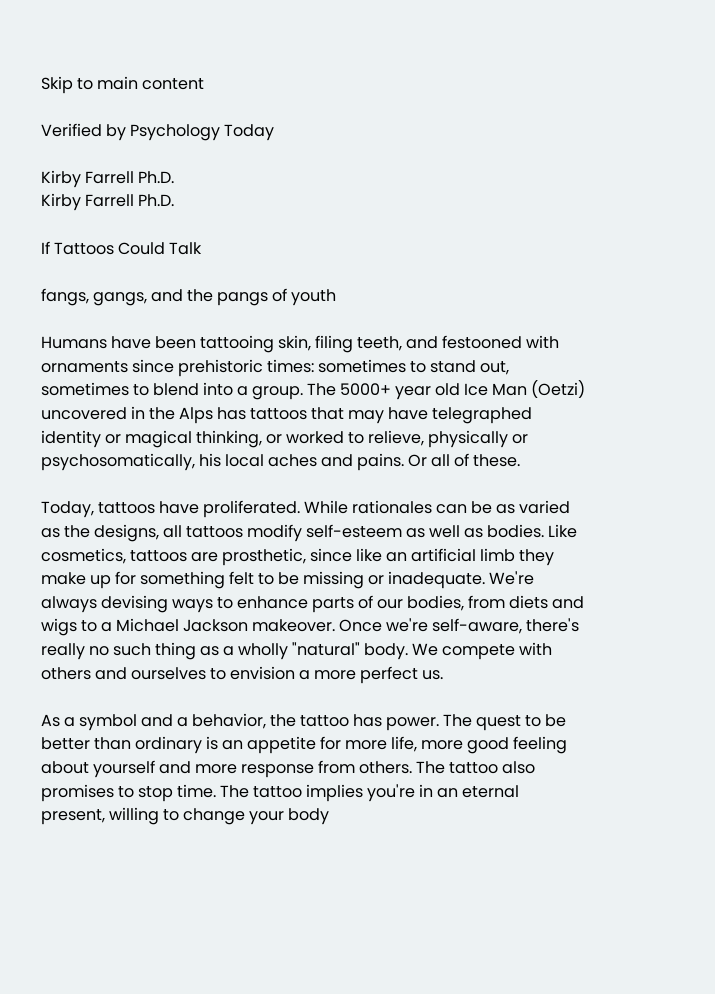Skip to main content

Verified by Psychology Today

Kirby Farrell Ph.D.
Kirby Farrell Ph.D.

If Tattoos Could Talk

fangs, gangs, and the pangs of youth

Humans have been tattooing skin, filing teeth, and festooned with ornaments since prehistoric times: sometimes to stand out, sometimes to blend into a group. The 5000+ year old Ice Man (Oetzi) uncovered in the Alps has tattoos that may have telegraphed identity or magical thinking, or worked to relieve, physically or psychosomatically, his local aches and pains. Or all of these.

Today, tattoos have proliferated. While rationales can be as varied as the designs, all tattoos modify self-esteem as well as bodies. Like cosmetics, tattoos are prosthetic, since like an artificial limb they make up for something felt to be missing or inadequate. We're always devising ways to enhance parts of our bodies, from diets and wigs to a Michael Jackson makeover. Once we're self-aware, there's really no such thing as a wholly "natural" body. We compete with others and ourselves to envision a more perfect us.

As a symbol and a behavior, the tattoo has power. The quest to be better than ordinary is an appetite for more life, more good feeling about yourself and more response from others. The tattoo also promises to stop time. The tattoo implies you're in an eternal present, willing to change your body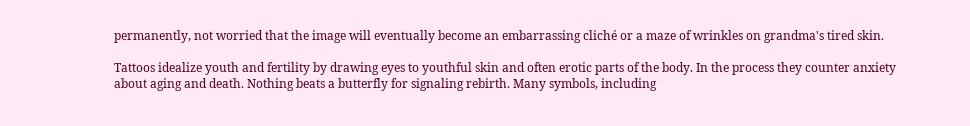permanently, not worried that the image will eventually become an embarrassing cliché or a maze of wrinkles on grandma's tired skin.

Tattoos idealize youth and fertility by drawing eyes to youthful skin and often erotic parts of the body. In the process they counter anxiety about aging and death. Nothing beats a butterfly for signaling rebirth. Many symbols, including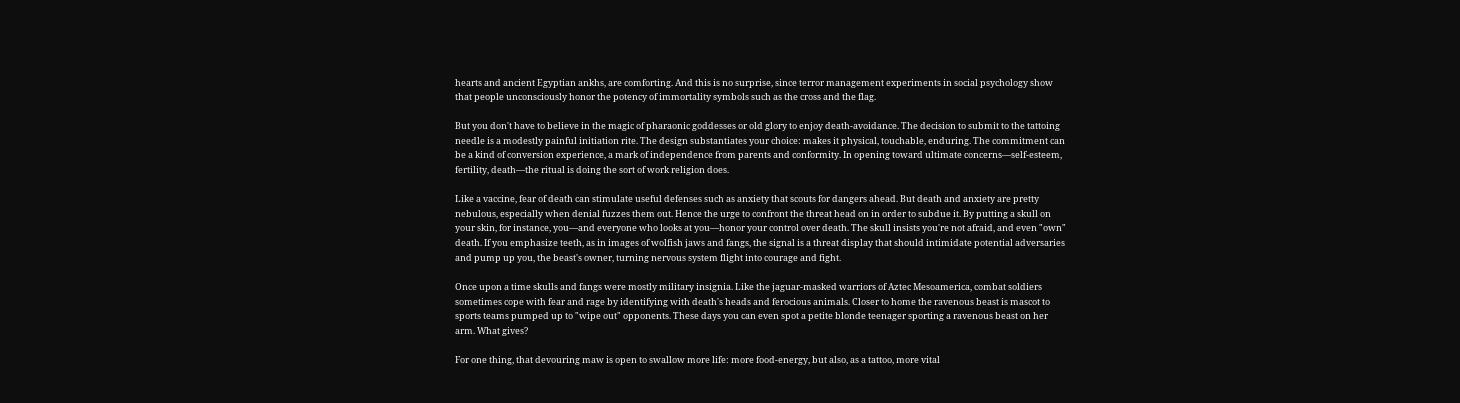hearts and ancient Egyptian ankhs, are comforting. And this is no surprise, since terror management experiments in social psychology show that people unconsciously honor the potency of immortality symbols such as the cross and the flag.

But you don't have to believe in the magic of pharaonic goddesses or old glory to enjoy death-avoidance. The decision to submit to the tattoing needle is a modestly painful initiation rite. The design substantiates your choice: makes it physical, touchable, enduring. The commitment can be a kind of conversion experience, a mark of independence from parents and conformity. In opening toward ultimate concerns—self-esteem, fertility, death—the ritual is doing the sort of work religion does.

Like a vaccine, fear of death can stimulate useful defenses such as anxiety that scouts for dangers ahead. But death and anxiety are pretty nebulous, especially when denial fuzzes them out. Hence the urge to confront the threat head on in order to subdue it. By putting a skull on your skin, for instance, you—and everyone who looks at you—honor your control over death. The skull insists you're not afraid, and even "own" death. If you emphasize teeth, as in images of wolfish jaws and fangs, the signal is a threat display that should intimidate potential adversaries and pump up you, the beast's owner, turning nervous system flight into courage and fight.

Once upon a time skulls and fangs were mostly military insignia. Like the jaguar-masked warriors of Aztec Mesoamerica, combat soldiers sometimes cope with fear and rage by identifying with death's heads and ferocious animals. Closer to home the ravenous beast is mascot to sports teams pumped up to "wipe out" opponents. These days you can even spot a petite blonde teenager sporting a ravenous beast on her arm. What gives?

For one thing, that devouring maw is open to swallow more life: more food-energy, but also, as a tattoo, more vital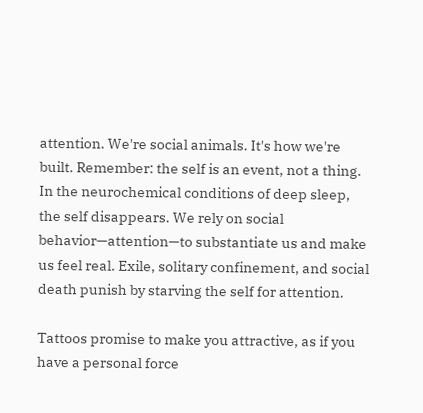attention. We're social animals. It's how we're built. Remember: the self is an event, not a thing. In the neurochemical conditions of deep sleep, the self disappears. We rely on social behavior—attention—to substantiate us and make us feel real. Exile, solitary confinement, and social death punish by starving the self for attention.

Tattoos promise to make you attractive, as if you have a personal force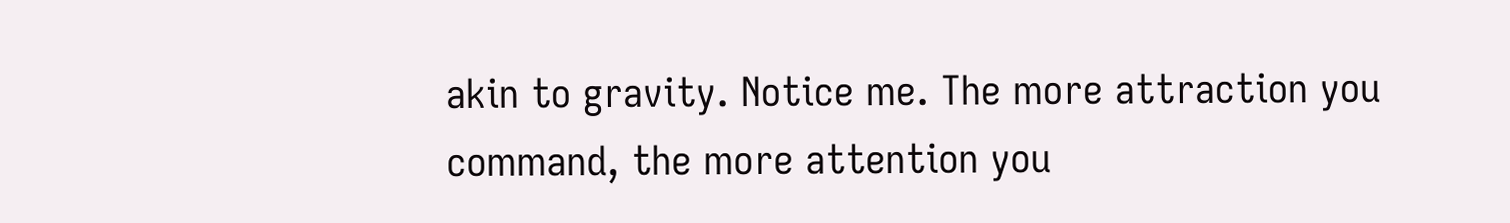akin to gravity. Notice me. The more attraction you command, the more attention you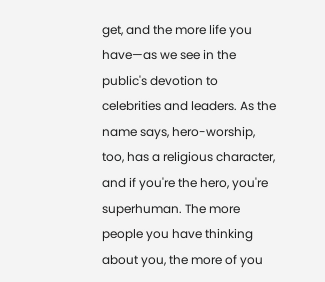get, and the more life you have—as we see in the public's devotion to celebrities and leaders. As the name says, hero-worship, too, has a religious character, and if you're the hero, you're superhuman. The more people you have thinking about you, the more of you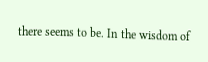there seems to be. In the wisdom of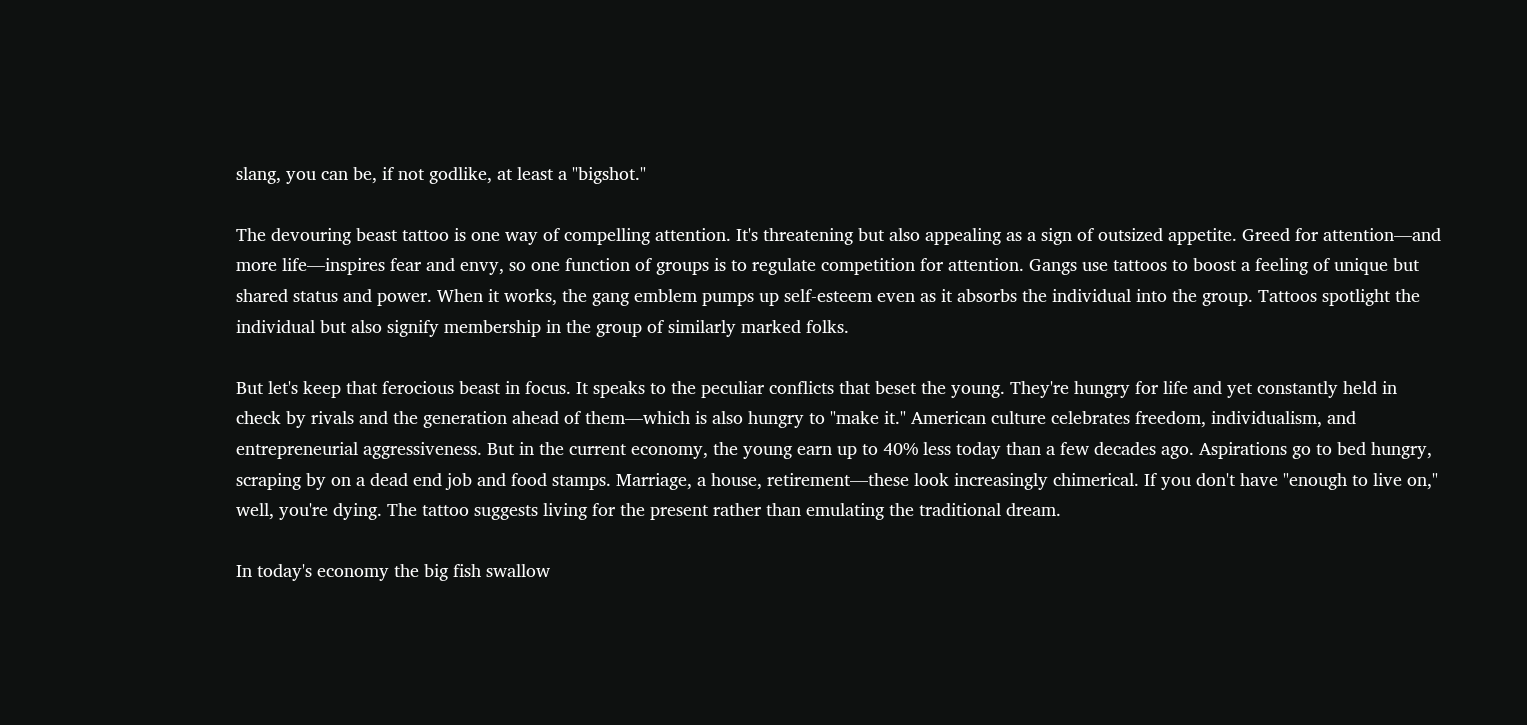slang, you can be, if not godlike, at least a "bigshot."

The devouring beast tattoo is one way of compelling attention. It's threatening but also appealing as a sign of outsized appetite. Greed for attention—and more life—inspires fear and envy, so one function of groups is to regulate competition for attention. Gangs use tattoos to boost a feeling of unique but shared status and power. When it works, the gang emblem pumps up self-esteem even as it absorbs the individual into the group. Tattoos spotlight the individual but also signify membership in the group of similarly marked folks.

But let's keep that ferocious beast in focus. It speaks to the peculiar conflicts that beset the young. They're hungry for life and yet constantly held in check by rivals and the generation ahead of them—which is also hungry to "make it." American culture celebrates freedom, individualism, and entrepreneurial aggressiveness. But in the current economy, the young earn up to 40% less today than a few decades ago. Aspirations go to bed hungry, scraping by on a dead end job and food stamps. Marriage, a house, retirement—these look increasingly chimerical. If you don't have "enough to live on," well, you're dying. The tattoo suggests living for the present rather than emulating the traditional dream.

In today's economy the big fish swallow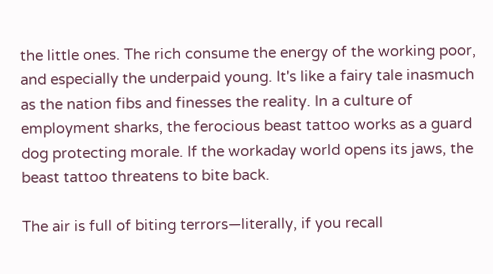the little ones. The rich consume the energy of the working poor, and especially the underpaid young. It's like a fairy tale inasmuch as the nation fibs and finesses the reality. In a culture of employment sharks, the ferocious beast tattoo works as a guard dog protecting morale. If the workaday world opens its jaws, the beast tattoo threatens to bite back.

The air is full of biting terrors—literally, if you recall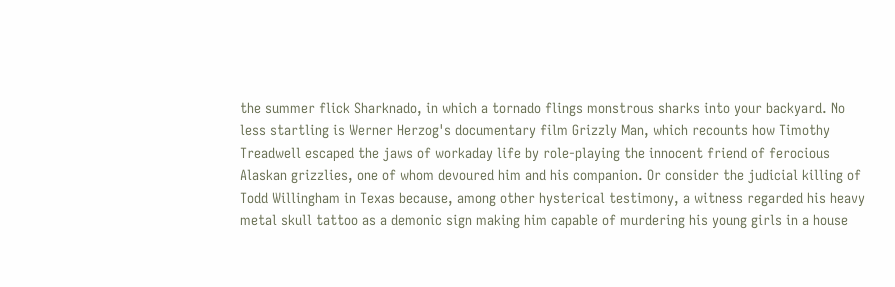the summer flick Sharknado, in which a tornado flings monstrous sharks into your backyard. No less startling is Werner Herzog's documentary film Grizzly Man, which recounts how Timothy Treadwell escaped the jaws of workaday life by role-playing the innocent friend of ferocious Alaskan grizzlies, one of whom devoured him and his companion. Or consider the judicial killing of Todd Willingham in Texas because, among other hysterical testimony, a witness regarded his heavy metal skull tattoo as a demonic sign making him capable of murdering his young girls in a house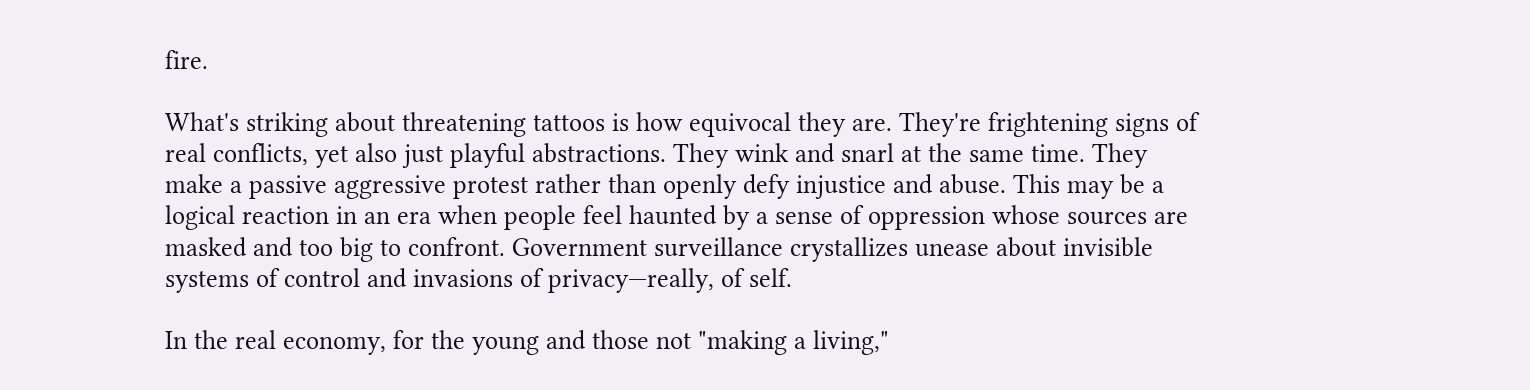fire.

What's striking about threatening tattoos is how equivocal they are. They're frightening signs of real conflicts, yet also just playful abstractions. They wink and snarl at the same time. They make a passive aggressive protest rather than openly defy injustice and abuse. This may be a logical reaction in an era when people feel haunted by a sense of oppression whose sources are masked and too big to confront. Government surveillance crystallizes unease about invisible systems of control and invasions of privacy—really, of self.

In the real economy, for the young and those not "making a living,"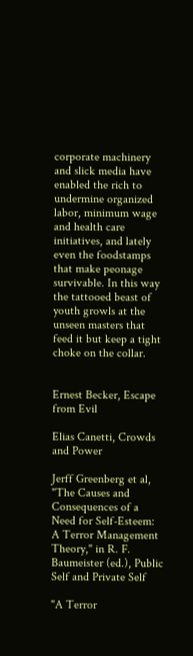corporate machinery and slick media have enabled the rich to undermine organized labor, minimum wage and health care initiatives, and lately even the foodstamps that make peonage survivable. In this way the tattooed beast of youth growls at the unseen masters that feed it but keep a tight choke on the collar.


Ernest Becker, Escape from Evil

Elias Canetti, Crowds and Power

Jerff Greenberg et al, "The Causes and Consequences of a Need for Self-Esteem: A Terror Management Theory," in R. F. Baumeister (ed.), Public Self and Private Self

"A Terror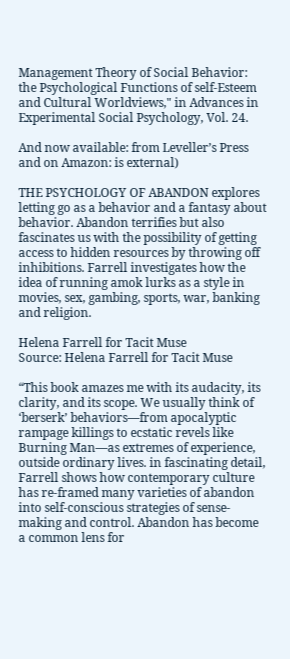Management Theory of Social Behavior: the Psychological Functions of self-Esteem and Cultural Worldviews," in Advances in Experimental Social Psychology, Vol. 24.

And now available: from Leveller’s Press and on Amazon: is external)

THE PSYCHOLOGY OF ABANDON explores letting go as a behavior and a fantasy about behavior. Abandon terrifies but also fascinates us with the possibility of getting access to hidden resources by throwing off inhibitions. Farrell investigates how the idea of running amok lurks as a style in movies, sex, gambing, sports, war, banking and religion.

Helena Farrell for Tacit Muse
Source: Helena Farrell for Tacit Muse

“This book amazes me with its audacity, its clarity, and its scope. We usually think of ‘berserk’ behaviors—from apocalyptic rampage killings to ecstatic revels like Burning Man—as extremes of experience, outside ordinary lives. in fascinating detail, Farrell shows how contemporary culture has re-framed many varieties of abandon into self-conscious strategies of sense-making and control. Abandon has become a common lens for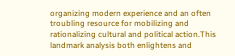organizing modern experience and an often troubling resource for mobilizing and rationalizing cultural and political action.This landmark analysis both enlightens and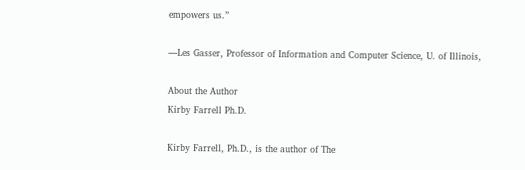empowers us.”

—Les Gasser, Professor of Information and Computer Science, U. of Illinois,

About the Author
Kirby Farrell Ph.D.

Kirby Farrell, Ph.D., is the author of The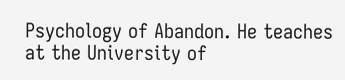Psychology of Abandon. He teaches at the University of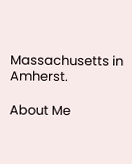Massachusetts in Amherst.

About Me